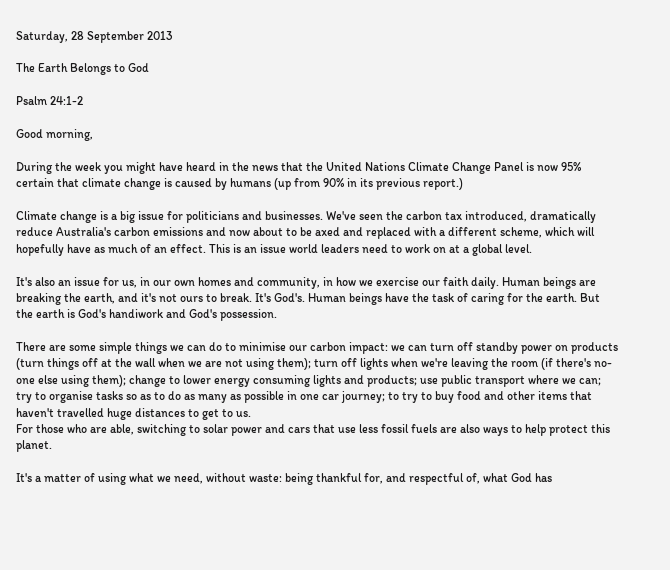Saturday, 28 September 2013

The Earth Belongs to God

Psalm 24:1-2

Good morning,

During the week you might have heard in the news that the United Nations Climate Change Panel is now 95% certain that climate change is caused by humans (up from 90% in its previous report.)

Climate change is a big issue for politicians and businesses. We've seen the carbon tax introduced, dramatically reduce Australia's carbon emissions and now about to be axed and replaced with a different scheme, which will hopefully have as much of an effect. This is an issue world leaders need to work on at a global level.

It's also an issue for us, in our own homes and community, in how we exercise our faith daily. Human beings are breaking the earth, and it's not ours to break. It's God's. Human beings have the task of caring for the earth. But the earth is God's handiwork and God's possession.

There are some simple things we can do to minimise our carbon impact: we can turn off standby power on products (turn things off at the wall when we are not using them); turn off lights when we're leaving the room (if there's no-one else using them); change to lower energy consuming lights and products; use public transport where we can; try to organise tasks so as to do as many as possible in one car journey; to try to buy food and other items that haven't travelled huge distances to get to us.
For those who are able, switching to solar power and cars that use less fossil fuels are also ways to help protect this planet.

It's a matter of using what we need, without waste: being thankful for, and respectful of, what God has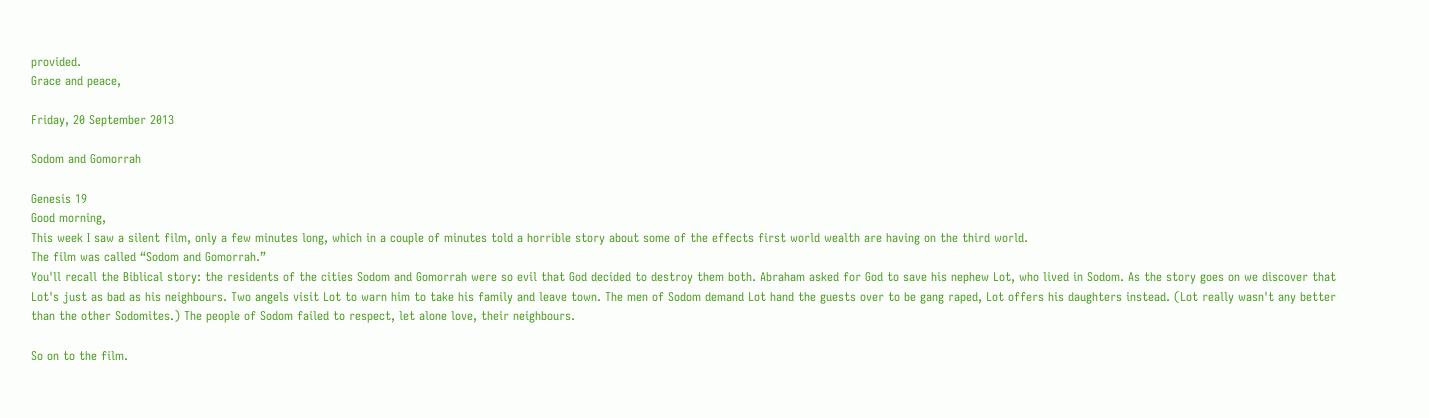provided.
Grace and peace,

Friday, 20 September 2013

Sodom and Gomorrah

Genesis 19
Good morning,
This week I saw a silent film, only a few minutes long, which in a couple of minutes told a horrible story about some of the effects first world wealth are having on the third world.
The film was called “Sodom and Gomorrah.”
You'll recall the Biblical story: the residents of the cities Sodom and Gomorrah were so evil that God decided to destroy them both. Abraham asked for God to save his nephew Lot, who lived in Sodom. As the story goes on we discover that Lot's just as bad as his neighbours. Two angels visit Lot to warn him to take his family and leave town. The men of Sodom demand Lot hand the guests over to be gang raped, Lot offers his daughters instead. (Lot really wasn't any better than the other Sodomites.) The people of Sodom failed to respect, let alone love, their neighbours.

So on to the film.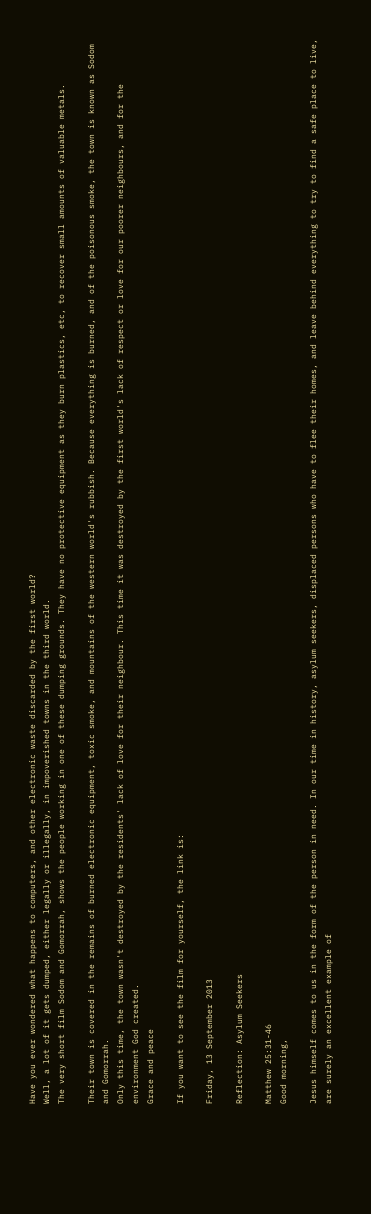Have you ever wondered what happens to computers, and other electronic waste discarded by the first world?
Well, a lot of it gets dumped, either legally or illegally, in impoverished towns in the third world.
The very short film Sodom and Gomorrah, shows the people working in one of these dumping grounds. They have no protective equipment as they burn plastics, etc, to recover small amounts of valuable metals.

Their town is covered in the remains of burned electronic equipment, toxic smoke, and mountains of the western world's rubbish. Because everything is burned, and of the poisonous smoke, the town is known as Sodom and Gomorrah.
Only this time, the town wasn't destroyed by the residents' lack of love for their neighbour. This time it was destroyed by the first world's lack of respect or love for our poorer neighbours, and for the environment God created.
Grace and peace

If you want to see the film for yourself, the link is:

Friday, 13 September 2013

Reflection: Asylum Seekers

Matthew 25:31-46
Good morning,

Jesus himself comes to us in the form of the person in need. In our time in history, asylum seekers, displaced persons who have to flee their homes, and leave behind everything to try to find a safe place to live, are surely an excellent example of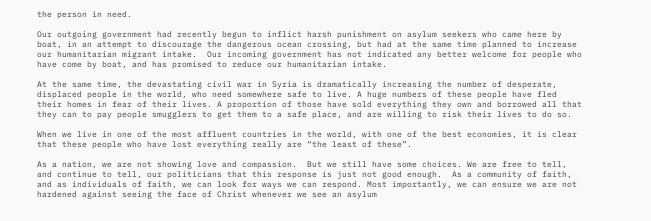the person in need.

Our outgoing government had recently begun to inflict harsh punishment on asylum seekers who came here by boat, in an attempt to discourage the dangerous ocean crossing, but had at the same time planned to increase our humanitarian migrant intake.  Our incoming government has not indicated any better welcome for people who have come by boat, and has promised to reduce our humanitarian intake.

At the same time, the devastating civil war in Syria is dramatically increasing the number of desperate, displaced people in the world, who need somewhere safe to live. A huge numbers of these people have fled their homes in fear of their lives. A proportion of those have sold everything they own and borrowed all that they can to pay people smugglers to get them to a safe place, and are willing to risk their lives to do so.

When we live in one of the most affluent countries in the world, with one of the best economies, it is clear that these people who have lost everything really are “the least of these”.

As a nation, we are not showing love and compassion.  But we still have some choices. We are free to tell, and continue to tell, our politicians that this response is just not good enough.  As a community of faith, and as individuals of faith, we can look for ways we can respond. Most importantly, we can ensure we are not hardened against seeing the face of Christ whenever we see an asylum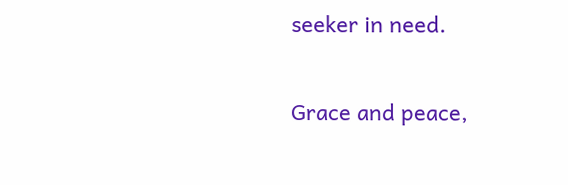seeker in need.

Grace and peace,